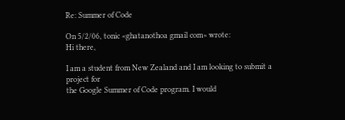Re: Summer of Code

On 5/2/06, tonic <ghatanothoa gmail com> wrote:
Hi there,

I am a student from New Zealand and I am looking to submit a project for
the Google Summer of Code program. I would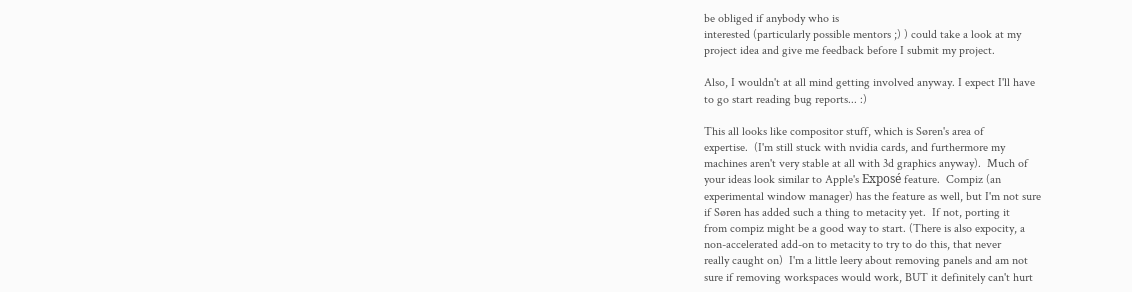be obliged if anybody who is
interested (particularly possible mentors ;) ) could take a look at my
project idea and give me feedback before I submit my project.

Also, I wouldn't at all mind getting involved anyway. I expect I'll have
to go start reading bug reports... :)

This all looks like compositor stuff, which is Søren's area of
expertise.  (I'm still stuck with nvidia cards, and furthermore my
machines aren't very stable at all with 3d graphics anyway).  Much of
your ideas look similar to Apple's Exposé feature.  Compiz (an
experimental window manager) has the feature as well, but I'm not sure
if Søren has added such a thing to metacity yet.  If not, porting it
from compiz might be a good way to start. (There is also expocity, a
non-accelerated add-on to metacity to try to do this, that never
really caught on)  I'm a little leery about removing panels and am not
sure if removing workspaces would work, BUT it definitely can't hurt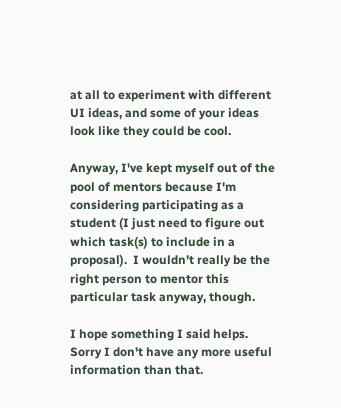at all to experiment with different UI ideas, and some of your ideas
look like they could be cool.

Anyway, I've kept myself out of the pool of mentors because I'm
considering participating as a student (I just need to figure out
which task(s) to include in a proposal).  I wouldn't really be the
right person to mentor this particular task anyway, though.

I hope something I said helps.  Sorry I don't have any more useful
information than that.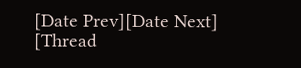[Date Prev][Date Next]   [Thread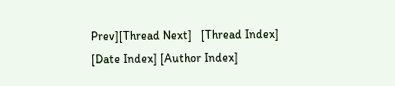Prev][Thread Next]   [Thread Index] [Date Index] [Author Index]